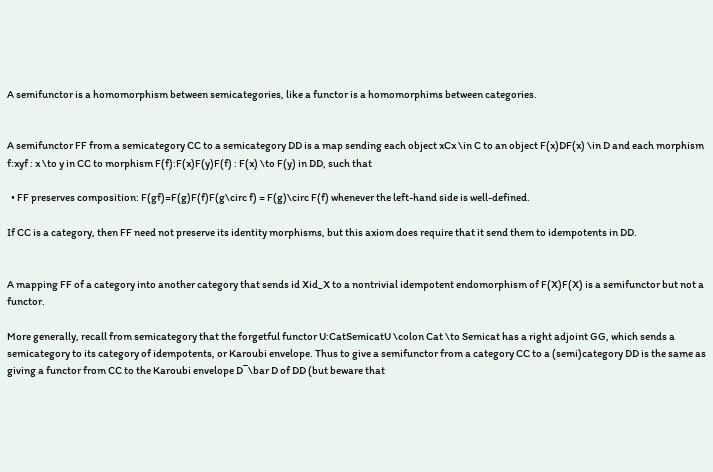A semifunctor is a homomorphism between semicategories, like a functor is a homomorphims between categories.


A semifunctor FF from a semicategory CC to a semicategory DD is a map sending each object xCx \in C to an object F(x)DF(x) \in D and each morphism f:xyf : x \to y in CC to morphism F(f):F(x)F(y)F(f) : F(x) \to F(y) in DD, such that

  • FF preserves composition: F(gf)=F(g)F(f)F(g\circ f) = F(g)\circ F(f) whenever the left-hand side is well-defined.

If CC is a category, then FF need not preserve its identity morphisms, but this axiom does require that it send them to idempotents in DD.


A mapping FF of a category into another category that sends id Xid_X to a nontrivial idempotent endomorphism of F(X)F(X) is a semifunctor but not a functor.

More generally, recall from semicategory that the forgetful functor U:CatSemicatU \colon Cat \to Semicat has a right adjoint GG, which sends a semicategory to its category of idempotents, or Karoubi envelope. Thus to give a semifunctor from a category CC to a (semi)category DD is the same as giving a functor from CC to the Karoubi envelope D¯\bar D of DD (but beware that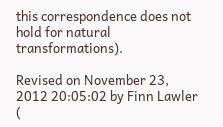this correspondence does not hold for natural transformations).

Revised on November 23, 2012 20:05:02 by Finn Lawler (